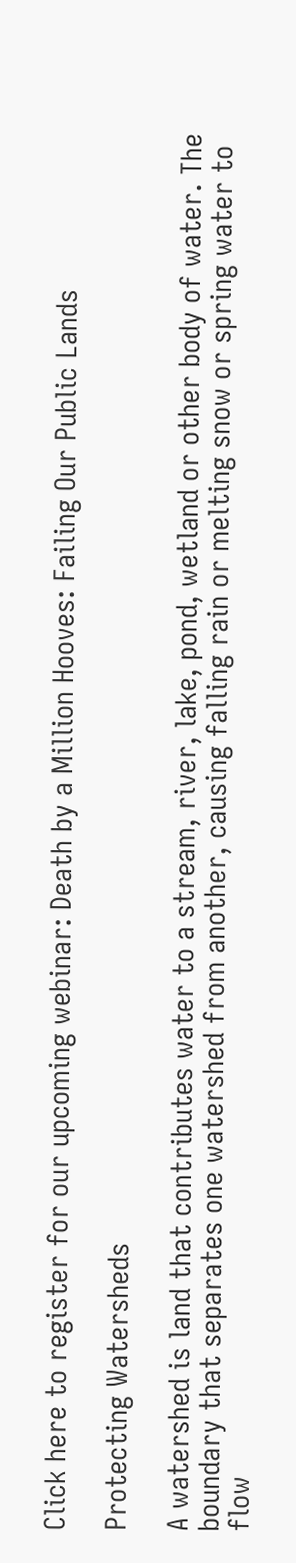Click here to register for our upcoming webinar: Death by a Million Hooves: Failing Our Public Lands

Protecting Watersheds

A watershed is land that contributes water to a stream, river, lake, pond, wetland or other body of water. The boundary that separates one watershed from another, causing falling rain or melting snow or spring water to flow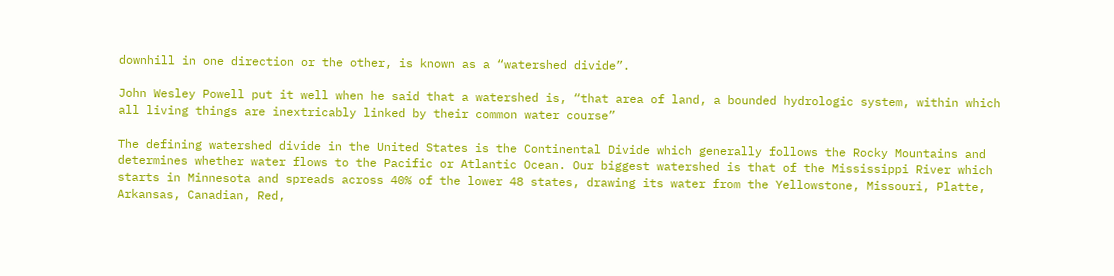downhill in one direction or the other, is known as a “watershed divide”.

John Wesley Powell put it well when he said that a watershed is, “that area of land, a bounded hydrologic system, within which all living things are inextricably linked by their common water course”

The defining watershed divide in the United States is the Continental Divide which generally follows the Rocky Mountains and determines whether water flows to the Pacific or Atlantic Ocean. Our biggest watershed is that of the Mississippi River which starts in Minnesota and spreads across 40% of the lower 48 states, drawing its water from the Yellowstone, Missouri, Platte, Arkansas, Canadian, Red,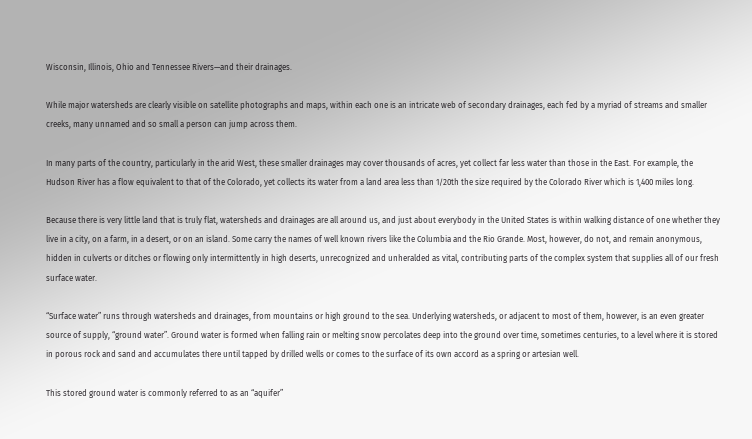Wisconsin, Illinois, Ohio and Tennessee Rivers—and their drainages.

While major watersheds are clearly visible on satellite photographs and maps, within each one is an intricate web of secondary drainages, each fed by a myriad of streams and smaller creeks, many unnamed and so small a person can jump across them.

In many parts of the country, particularly in the arid West, these smaller drainages may cover thousands of acres, yet collect far less water than those in the East. For example, the Hudson River has a flow equivalent to that of the Colorado, yet collects its water from a land area less than 1/20th the size required by the Colorado River which is 1,400 miles long.

Because there is very little land that is truly flat, watersheds and drainages are all around us, and just about everybody in the United States is within walking distance of one whether they live in a city, on a farm, in a desert, or on an island. Some carry the names of well known rivers like the Columbia and the Rio Grande. Most, however, do not, and remain anonymous, hidden in culverts or ditches or flowing only intermittently in high deserts, unrecognized and unheralded as vital, contributing parts of the complex system that supplies all of our fresh surface water.

“Surface water” runs through watersheds and drainages, from mountains or high ground to the sea. Underlying watersheds, or adjacent to most of them, however, is an even greater source of supply, “ground water”. Ground water is formed when falling rain or melting snow percolates deep into the ground over time, sometimes centuries, to a level where it is stored in porous rock and sand and accumulates there until tapped by drilled wells or comes to the surface of its own accord as a spring or artesian well.

This stored ground water is commonly referred to as an “aquifer”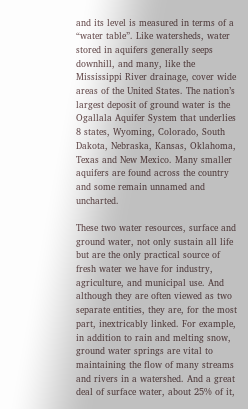and its level is measured in terms of a “water table”. Like watersheds, water stored in aquifers generally seeps downhill, and many, like the Mississippi River drainage, cover wide areas of the United States. The nation’s largest deposit of ground water is the Ogallala Aquifer System that underlies 8 states, Wyoming, Colorado, South Dakota, Nebraska, Kansas, Oklahoma, Texas and New Mexico. Many smaller aquifers are found across the country and some remain unnamed and uncharted.

These two water resources, surface and ground water, not only sustain all life but are the only practical source of fresh water we have for industry, agriculture, and municipal use. And although they are often viewed as two separate entities, they are, for the most part, inextricably linked. For example, in addition to rain and melting snow, ground water springs are vital to maintaining the flow of many streams and rivers in a watershed. And a great deal of surface water, about 25% of it,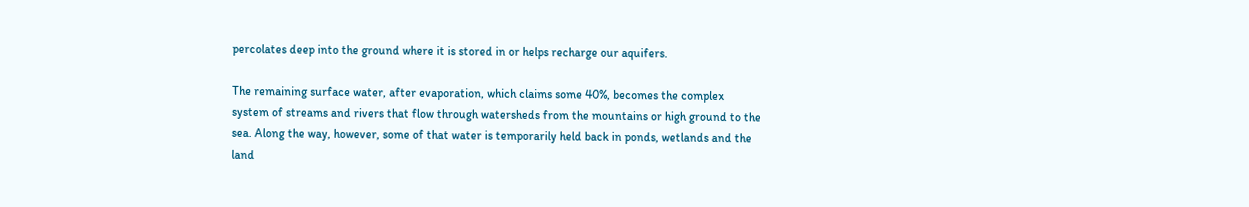percolates deep into the ground where it is stored in or helps recharge our aquifers.

The remaining surface water, after evaporation, which claims some 40%, becomes the complex system of streams and rivers that flow through watersheds from the mountains or high ground to the sea. Along the way, however, some of that water is temporarily held back in ponds, wetlands and the land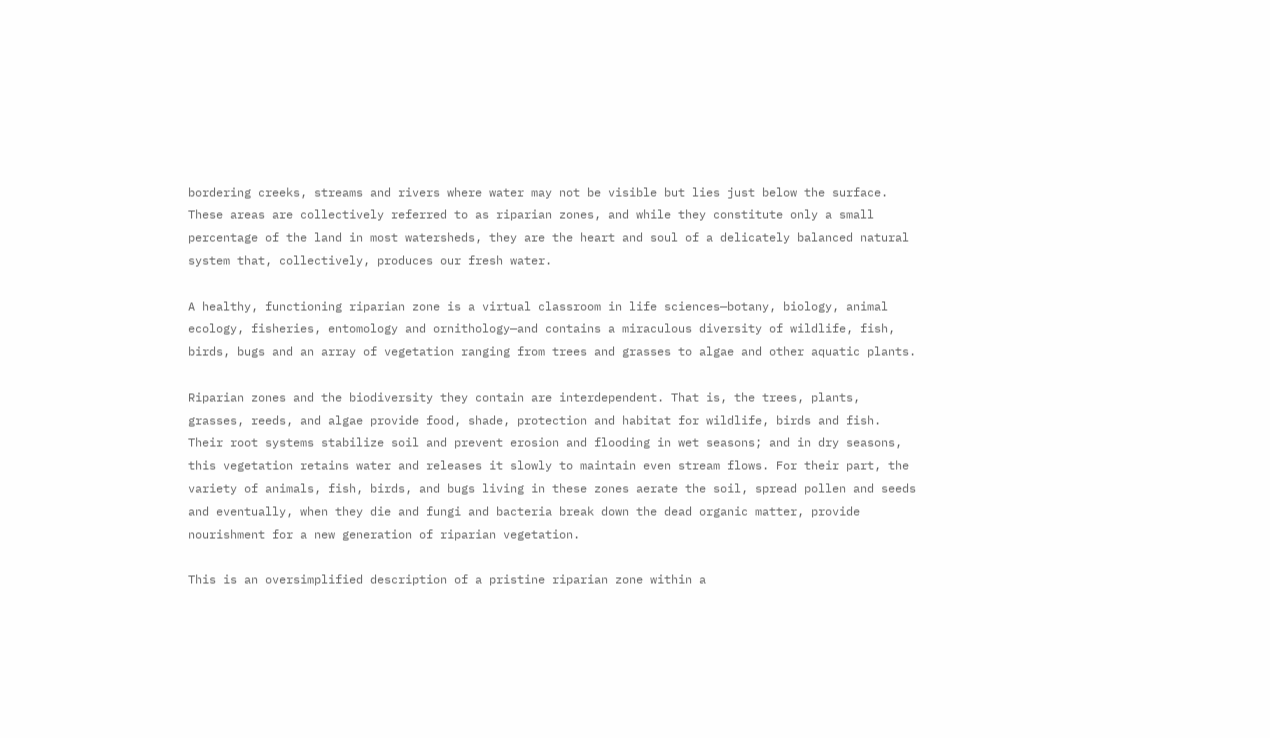bordering creeks, streams and rivers where water may not be visible but lies just below the surface. These areas are collectively referred to as riparian zones, and while they constitute only a small percentage of the land in most watersheds, they are the heart and soul of a delicately balanced natural system that, collectively, produces our fresh water.

A healthy, functioning riparian zone is a virtual classroom in life sciences—botany, biology, animal ecology, fisheries, entomology and ornithology—and contains a miraculous diversity of wildlife, fish, birds, bugs and an array of vegetation ranging from trees and grasses to algae and other aquatic plants.

Riparian zones and the biodiversity they contain are interdependent. That is, the trees, plants, grasses, reeds, and algae provide food, shade, protection and habitat for wildlife, birds and fish. Their root systems stabilize soil and prevent erosion and flooding in wet seasons; and in dry seasons, this vegetation retains water and releases it slowly to maintain even stream flows. For their part, the variety of animals, fish, birds, and bugs living in these zones aerate the soil, spread pollen and seeds and eventually, when they die and fungi and bacteria break down the dead organic matter, provide nourishment for a new generation of riparian vegetation.

This is an oversimplified description of a pristine riparian zone within a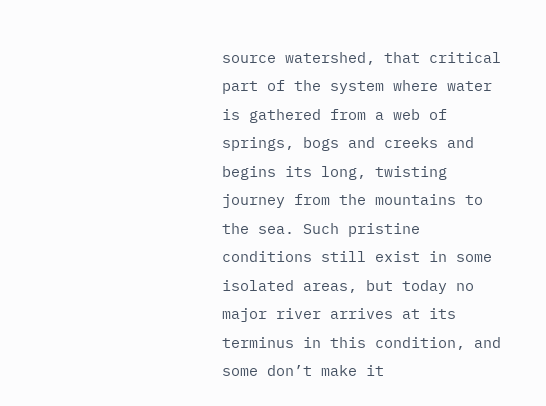source watershed, that critical part of the system where water is gathered from a web of springs, bogs and creeks and begins its long, twisting journey from the mountains to the sea. Such pristine conditions still exist in some isolated areas, but today no major river arrives at its terminus in this condition, and some don’t make it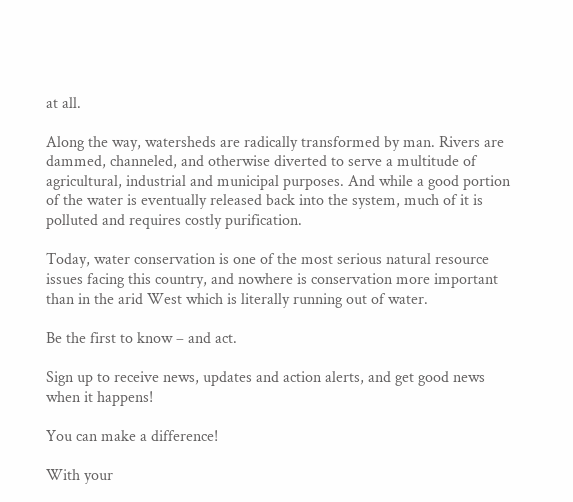at all.

Along the way, watersheds are radically transformed by man. Rivers are dammed, channeled, and otherwise diverted to serve a multitude of agricultural, industrial and municipal purposes. And while a good portion of the water is eventually released back into the system, much of it is polluted and requires costly purification.

Today, water conservation is one of the most serious natural resource issues facing this country, and nowhere is conservation more important than in the arid West which is literally running out of water.

Be the first to know – and act.

Sign up to receive news, updates and action alerts, and get good news when it happens!

You can make a difference!

With your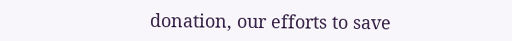donation, our efforts to save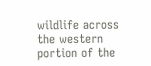wildlife across the western portion of the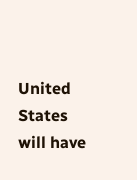United States will have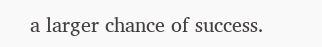a larger chance of success.